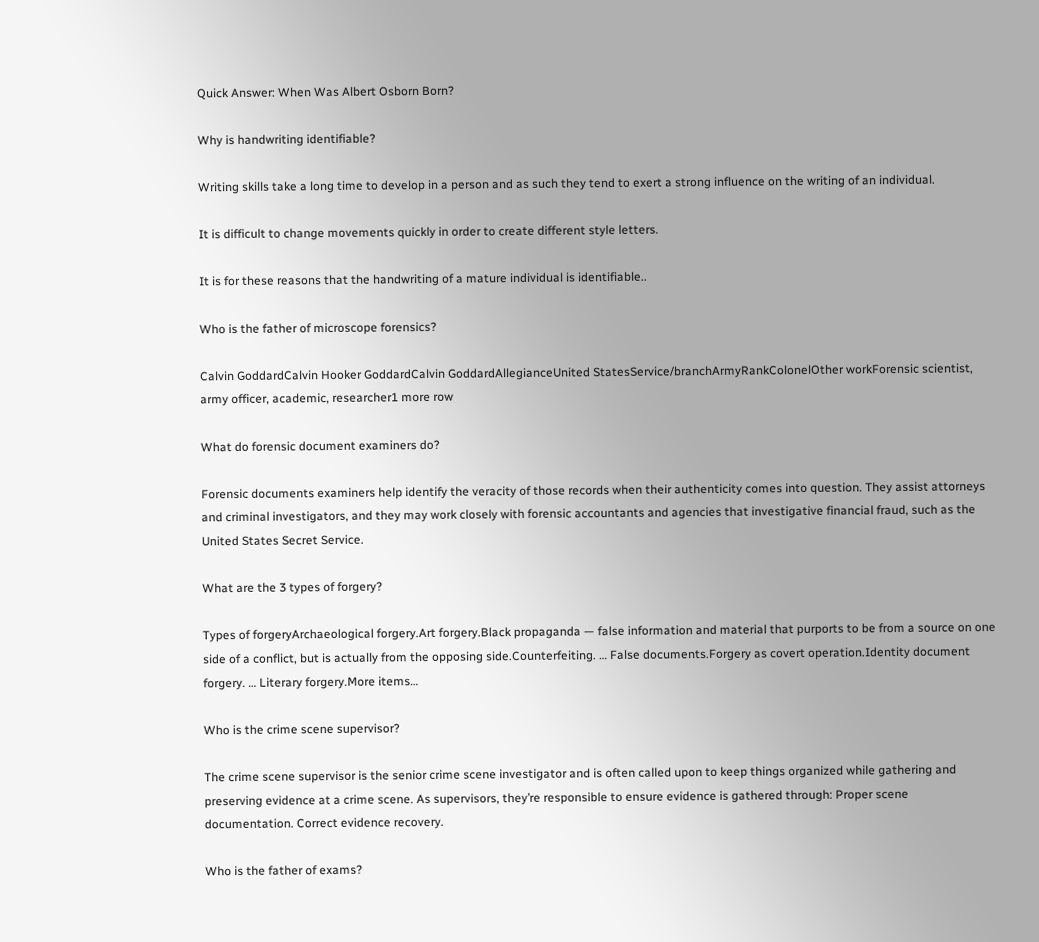Quick Answer: When Was Albert Osborn Born?

Why is handwriting identifiable?

Writing skills take a long time to develop in a person and as such they tend to exert a strong influence on the writing of an individual.

It is difficult to change movements quickly in order to create different style letters.

It is for these reasons that the handwriting of a mature individual is identifiable..

Who is the father of microscope forensics?

Calvin GoddardCalvin Hooker GoddardCalvin GoddardAllegianceUnited StatesService/branchArmyRankColonelOther workForensic scientist, army officer, academic, researcher1 more row

What do forensic document examiners do?

Forensic documents examiners help identify the veracity of those records when their authenticity comes into question. They assist attorneys and criminal investigators, and they may work closely with forensic accountants and agencies that investigative financial fraud, such as the United States Secret Service.

What are the 3 types of forgery?

Types of forgeryArchaeological forgery.Art forgery.Black propaganda — false information and material that purports to be from a source on one side of a conflict, but is actually from the opposing side.Counterfeiting. … False documents.Forgery as covert operation.Identity document forgery. … Literary forgery.More items…

Who is the crime scene supervisor?

The crime scene supervisor is the senior crime scene investigator and is often called upon to keep things organized while gathering and preserving evidence at a crime scene. As supervisors, they’re responsible to ensure evidence is gathered through: Proper scene documentation. Correct evidence recovery.

Who is the father of exams?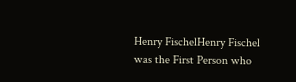Henry FischelHenry Fischel was the First Person who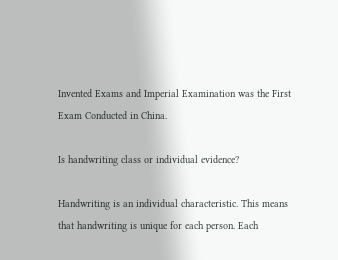Invented Exams and Imperial Examination was the First Exam Conducted in China.

Is handwriting class or individual evidence?

Handwriting is an individual characteristic. This means that handwriting is unique for each person. Each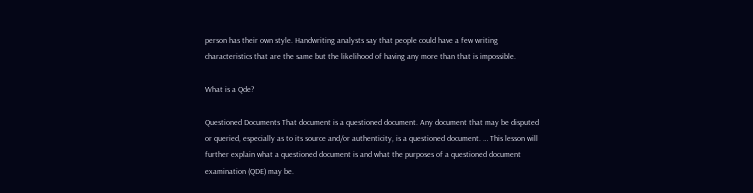person has their own style. Handwriting analysts say that people could have a few writing characteristics that are the same but the likelihood of having any more than that is impossible.

What is a Qde?

Questioned Documents That document is a questioned document. Any document that may be disputed or queried, especially as to its source and/or authenticity, is a questioned document. … This lesson will further explain what a questioned document is and what the purposes of a questioned document examination (QDE) may be.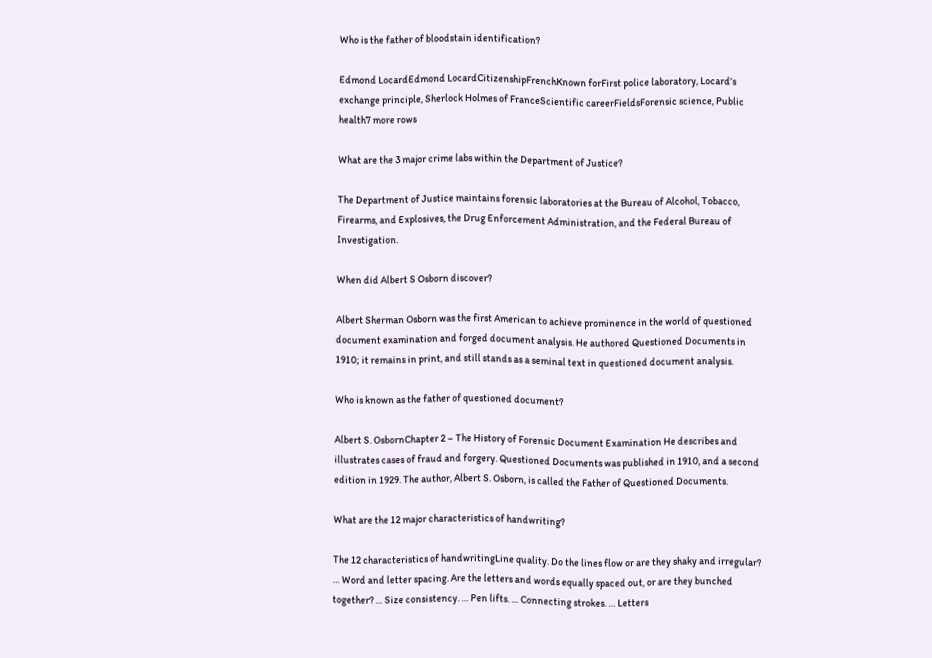Who is the father of bloodstain identification?

Edmond LocardEdmond LocardCitizenshipFrenchKnown forFirst police laboratory, Locard’s exchange principle, Sherlock Holmes of FranceScientific careerFieldsForensic science, Public health7 more rows

What are the 3 major crime labs within the Department of Justice?

The Department of Justice maintains forensic laboratories at the Bureau of Alcohol, Tobacco, Firearms, and Explosives, the Drug Enforcement Administration, and the Federal Bureau of Investigation.

When did Albert S Osborn discover?

Albert Sherman Osborn was the first American to achieve prominence in the world of questioned document examination and forged document analysis. He authored Questioned Documents in 1910; it remains in print, and still stands as a seminal text in questioned document analysis.

Who is known as the father of questioned document?

Albert S. OsbornChapter 2 – The History of Forensic Document Examination He describes and illustrates cases of fraud and forgery. Questioned Documents was published in 1910, and a second edition in 1929. The author, Albert S. Osborn, is called the Father of Questioned Documents.

What are the 12 major characteristics of handwriting?

The 12 characteristics of handwritingLine quality. Do the lines flow or are they shaky and irregular? … Word and letter spacing. Are the letters and words equally spaced out, or are they bunched together? … Size consistency. … Pen lifts. … Connecting strokes. … Letters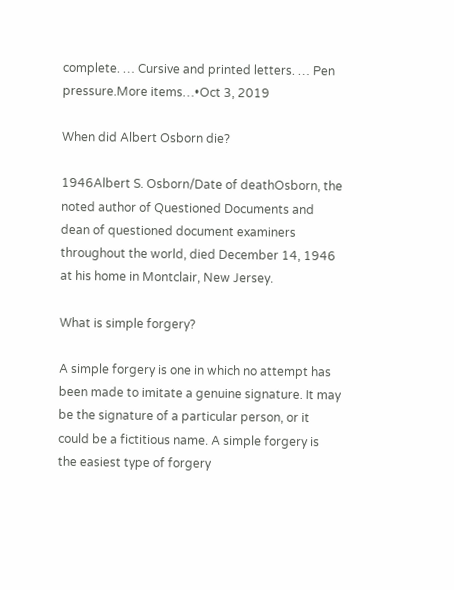complete. … Cursive and printed letters. … Pen pressure.More items…•Oct 3, 2019

When did Albert Osborn die?

1946Albert S. Osborn/Date of deathOsborn, the noted author of Questioned Documents and dean of questioned document examiners throughout the world, died December 14, 1946 at his home in Montclair, New Jersey.

What is simple forgery?

A simple forgery is one in which no attempt has been made to imitate a genuine signature. It may be the signature of a particular person, or it could be a fictitious name. A simple forgery is the easiest type of forgery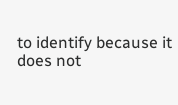to identify because it does not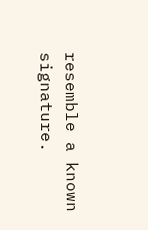resemble a known signature.